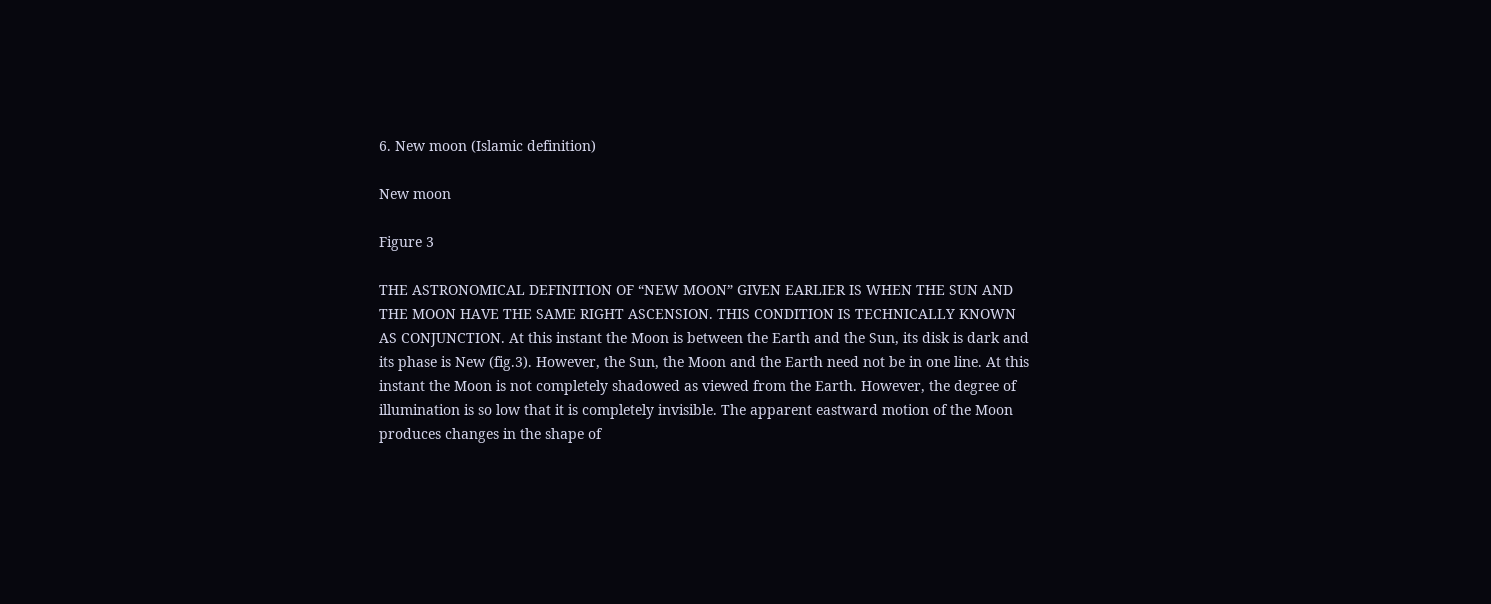6. New moon (Islamic definition)

New moon

Figure 3

THE ASTRONOMICAL DEFINITION OF “NEW MOON” GIVEN EARLIER IS WHEN THE SUN AND THE MOON HAVE THE SAME RIGHT ASCENSION. THIS CONDITION IS TECHNICALLY KNOWN AS CONJUNCTION. At this instant the Moon is between the Earth and the Sun, its disk is dark and its phase is New (fig.3). However, the Sun, the Moon and the Earth need not be in one line. At this instant the Moon is not completely shadowed as viewed from the Earth. However, the degree of illumination is so low that it is completely invisible. The apparent eastward motion of the Moon produces changes in the shape of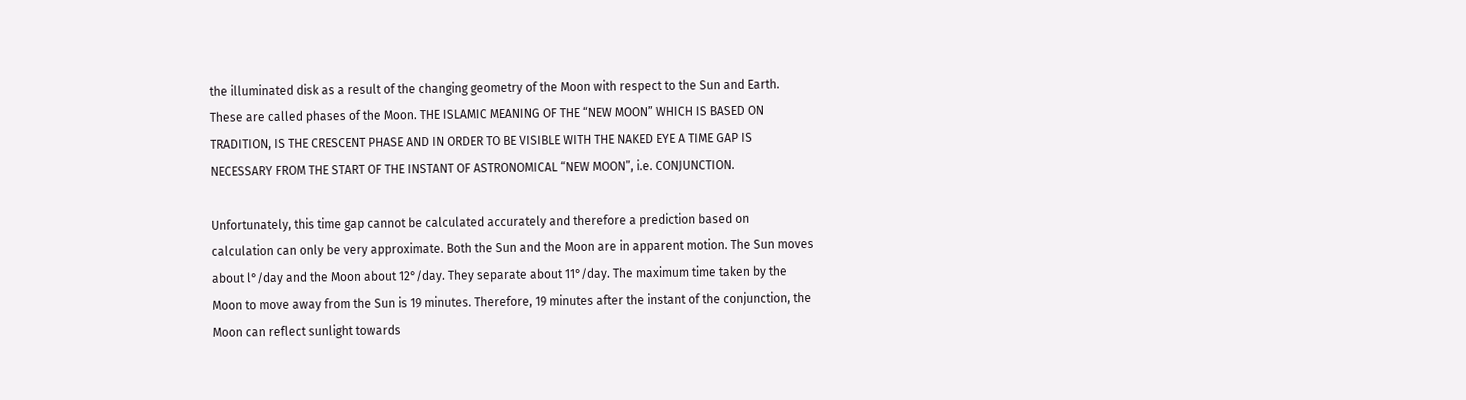the illuminated disk as a result of the changing geometry of the Moon with respect to the Sun and Earth. These are called phases of the Moon. THE ISLAMIC MEANING OF THE “NEW MOON” WHICH IS BASED ON TRADITION, IS THE CRESCENT PHASE AND IN ORDER TO BE VISIBLE WITH THE NAKED EYE A TIME GAP IS NECESSARY FROM THE START OF THE INSTANT OF ASTRONOMICAL “NEW MOON”, i.e. CONJUNCTION.

Unfortunately, this time gap cannot be calculated accurately and therefore a prediction based on calculation can only be very approximate. Both the Sun and the Moon are in apparent motion. The Sun moves about l°/day and the Moon about 12°/day. They separate about 11°/day. The maximum time taken by the Moon to move away from the Sun is 19 minutes. Therefore, 19 minutes after the instant of the conjunction, the Moon can reflect sunlight towards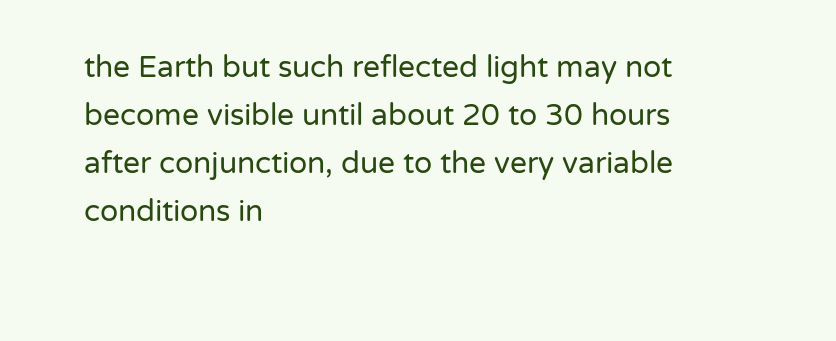the Earth but such reflected light may not become visible until about 20 to 30 hours after conjunction, due to the very variable conditions in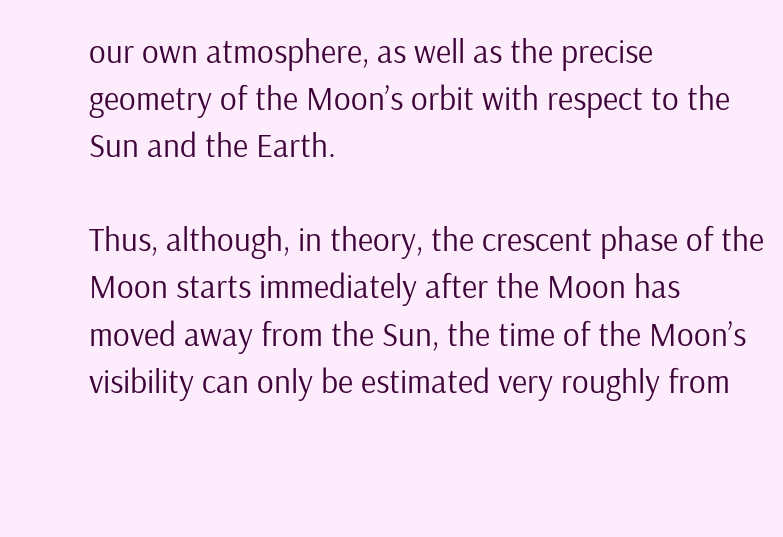our own atmosphere, as well as the precise geometry of the Moon’s orbit with respect to the Sun and the Earth.

Thus, although, in theory, the crescent phase of the Moon starts immediately after the Moon has moved away from the Sun, the time of the Moon’s visibility can only be estimated very roughly from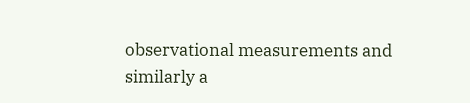observational measurements and similarly a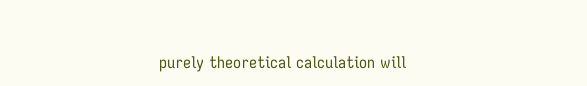purely theoretical calculation will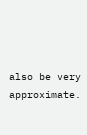also be very approximate.